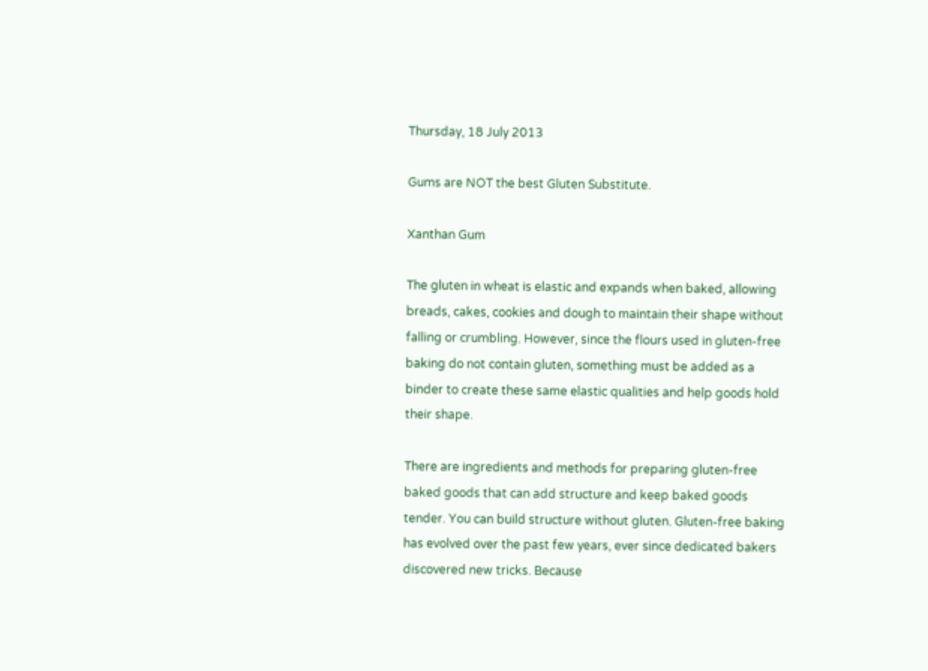Thursday, 18 July 2013

Gums are NOT the best Gluten Substitute.

Xanthan Gum

The gluten in wheat is elastic and expands when baked, allowing breads, cakes, cookies and dough to maintain their shape without falling or crumbling. However, since the flours used in gluten-free baking do not contain gluten, something must be added as a binder to create these same elastic qualities and help goods hold their shape.

There are ingredients and methods for preparing gluten-free baked goods that can add structure and keep baked goods tender. You can build structure without gluten. Gluten-free baking has evolved over the past few years, ever since dedicated bakers discovered new tricks. Because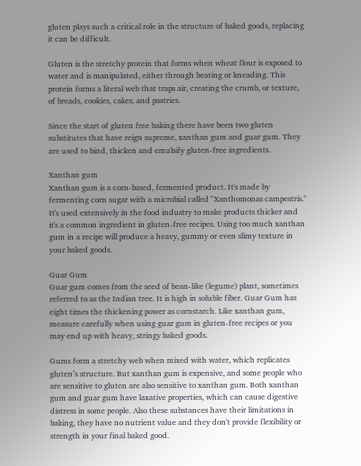gluten plays such a critical role in the structure of baked goods, replacing it can be difficult.

Gluten is the stretchy protein that forms when wheat flour is exposed to water and is manipulated, either through beating or kneading. This protein forms a literal web that traps air, creating the crumb, or texture, of breads, cookies, cakes, and pastries.

Since the start of gluten free baking there have been two gluten substitutes that have reign supreme, xanthan gum and guar gum. They are used to bind, thicken and emulsify gluten-free ingredients.

Xanthan gum
Xanthan gum is a corn-based, fermented product. It's made by fermenting corn sugar with a microbial called "Xanthomonas campestris." It's used extensively in the food industry to make products thicker and it's a common ingredient in gluten-free recipes. Using too much xanthan gum in a recipe will produce a heavy, gummy or even slimy texture in your baked goods.

Guar Gum
Guar gum comes from the seed of bean-like (legume) plant, sometimes referred to as the Indian tree. It is high in soluble fiber. Guar Gum has eight times the thickening power as cornstarch. Like xanthan gum, measure carefully when using guar gum in gluten-free recipes or you may end up with heavy, stringy baked goods.

Gums form a stretchy web when mixed with water, which replicates gluten’s structure. But xanthan gum is expensive, and some people who are sensitive to gluten are also sensitive to xanthan gum. Both xanthan gum and guar gum have laxative properties, which can cause digestive distress in some people. Also these substances have their limitations in baking, they have no nutrient value and they don't provide flexibility or strength in your final baked good.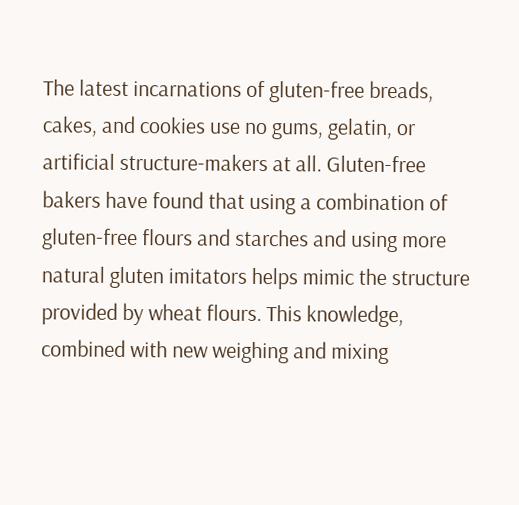The latest incarnations of gluten-free breads, cakes, and cookies use no gums, gelatin, or artificial structure-makers at all. Gluten-free bakers have found that using a combination of gluten-free flours and starches and using more natural gluten imitators helps mimic the structure provided by wheat flours. This knowledge, combined with new weighing and mixing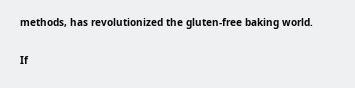methods, has revolutionized the gluten-free baking world.

If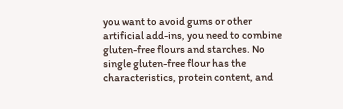you want to avoid gums or other artificial add-ins, you need to combine gluten-free flours and starches. No single gluten-free flour has the characteristics, protein content, and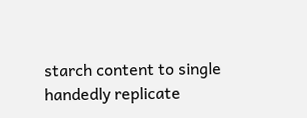starch content to single handedly replicate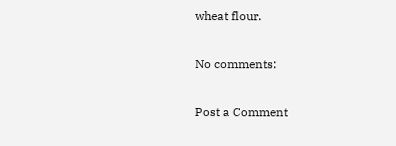wheat flour.

No comments:

Post a Comment